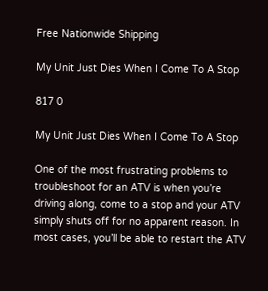Free Nationwide Shipping

My Unit Just Dies When I Come To A Stop

817 0

My Unit Just Dies When I Come To A Stop

One of the most frustrating problems to troubleshoot for an ATV is when you’re driving along, come to a stop and your ATV simply shuts off for no apparent reason. In most cases, you’ll be able to restart the ATV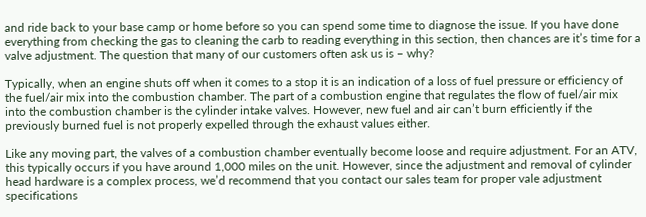and ride back to your base camp or home before so you can spend some time to diagnose the issue. If you have done everything from checking the gas to cleaning the carb to reading everything in this section, then chances are it’s time for a valve adjustment. The question that many of our customers often ask us is – why?

Typically, when an engine shuts off when it comes to a stop it is an indication of a loss of fuel pressure or efficiency of the fuel/air mix into the combustion chamber. The part of a combustion engine that regulates the flow of fuel/air mix into the combustion chamber is the cylinder intake valves. However, new fuel and air can’t burn efficiently if the previously burned fuel is not properly expelled through the exhaust values either.

Like any moving part, the valves of a combustion chamber eventually become loose and require adjustment. For an ATV, this typically occurs if you have around 1,000 miles on the unit. However, since the adjustment and removal of cylinder head hardware is a complex process, we’d recommend that you contact our sales team for proper vale adjustment specifications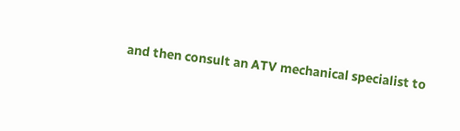and then consult an ATV mechanical specialist to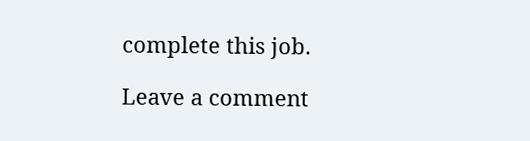complete this job.

Leave a comment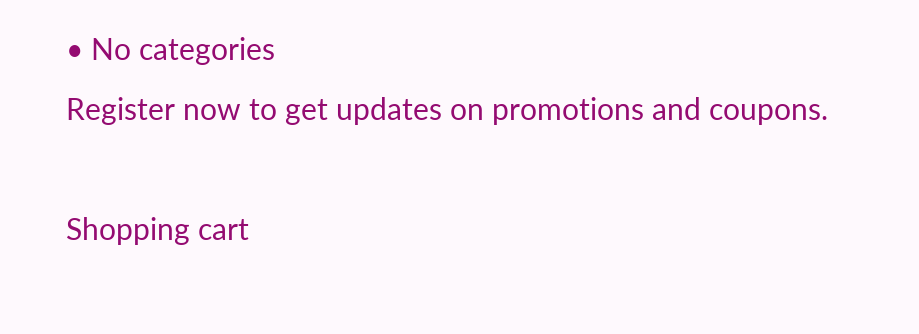• No categories
Register now to get updates on promotions and coupons.

Shopping cart